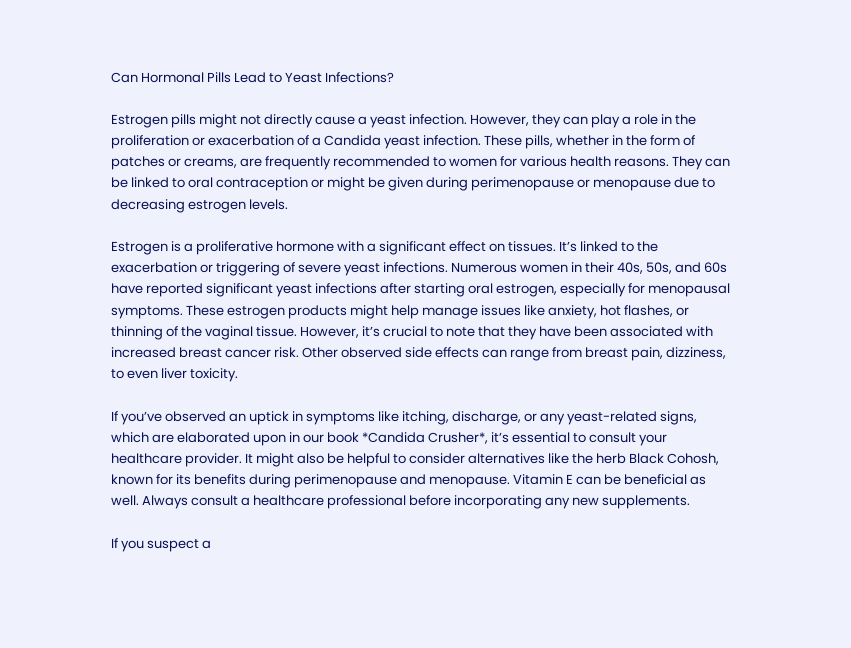Can Hormonal Pills Lead to Yeast Infections?

Estrogen pills might not directly cause a yeast infection. However, they can play a role in the proliferation or exacerbation of a Candida yeast infection. These pills, whether in the form of patches or creams, are frequently recommended to women for various health reasons. They can be linked to oral contraception or might be given during perimenopause or menopause due to decreasing estrogen levels.

Estrogen is a proliferative hormone with a significant effect on tissues. It’s linked to the exacerbation or triggering of severe yeast infections. Numerous women in their 40s, 50s, and 60s have reported significant yeast infections after starting oral estrogen, especially for menopausal symptoms. These estrogen products might help manage issues like anxiety, hot flashes, or thinning of the vaginal tissue. However, it’s crucial to note that they have been associated with increased breast cancer risk. Other observed side effects can range from breast pain, dizziness, to even liver toxicity.

If you’ve observed an uptick in symptoms like itching, discharge, or any yeast-related signs, which are elaborated upon in our book *Candida Crusher*, it’s essential to consult your healthcare provider. It might also be helpful to consider alternatives like the herb Black Cohosh, known for its benefits during perimenopause and menopause. Vitamin E can be beneficial as well. Always consult a healthcare professional before incorporating any new supplements.

If you suspect a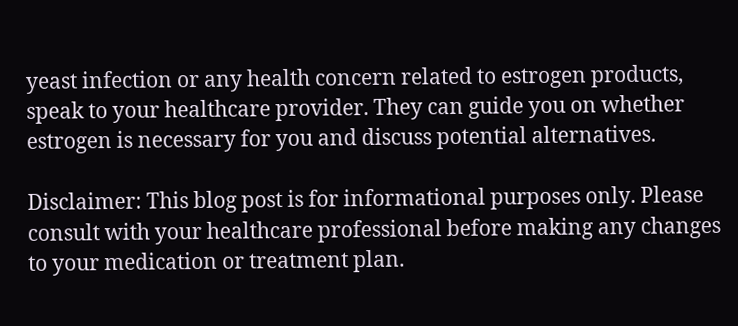yeast infection or any health concern related to estrogen products, speak to your healthcare provider. They can guide you on whether estrogen is necessary for you and discuss potential alternatives.

Disclaimer: This blog post is for informational purposes only. Please consult with your healthcare professional before making any changes to your medication or treatment plan.